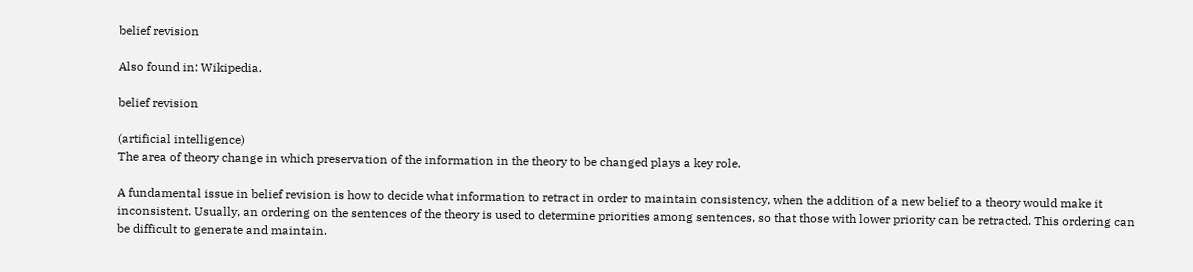belief revision

Also found in: Wikipedia.

belief revision

(artificial intelligence)
The area of theory change in which preservation of the information in the theory to be changed plays a key role.

A fundamental issue in belief revision is how to decide what information to retract in order to maintain consistency, when the addition of a new belief to a theory would make it inconsistent. Usually, an ordering on the sentences of the theory is used to determine priorities among sentences, so that those with lower priority can be retracted. This ordering can be difficult to generate and maintain.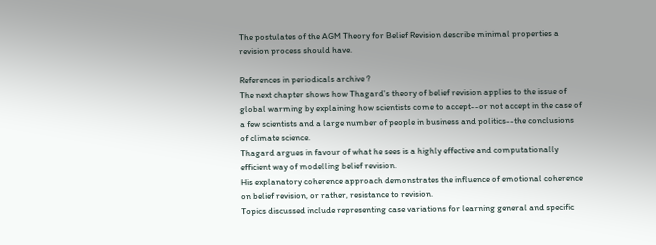The postulates of the AGM Theory for Belief Revision describe minimal properties a revision process should have.

References in periodicals archive ?
The next chapter shows how Thagard's theory of belief revision applies to the issue of global warming by explaining how scientists come to accept--or not accept in the case of a few scientists and a large number of people in business and politics--the conclusions of climate science.
Thagard argues in favour of what he sees is a highly effective and computationally efficient way of modelling belief revision.
His explanatory coherence approach demonstrates the influence of emotional coherence on belief revision, or rather, resistance to revision.
Topics discussed include representing case variations for learning general and specific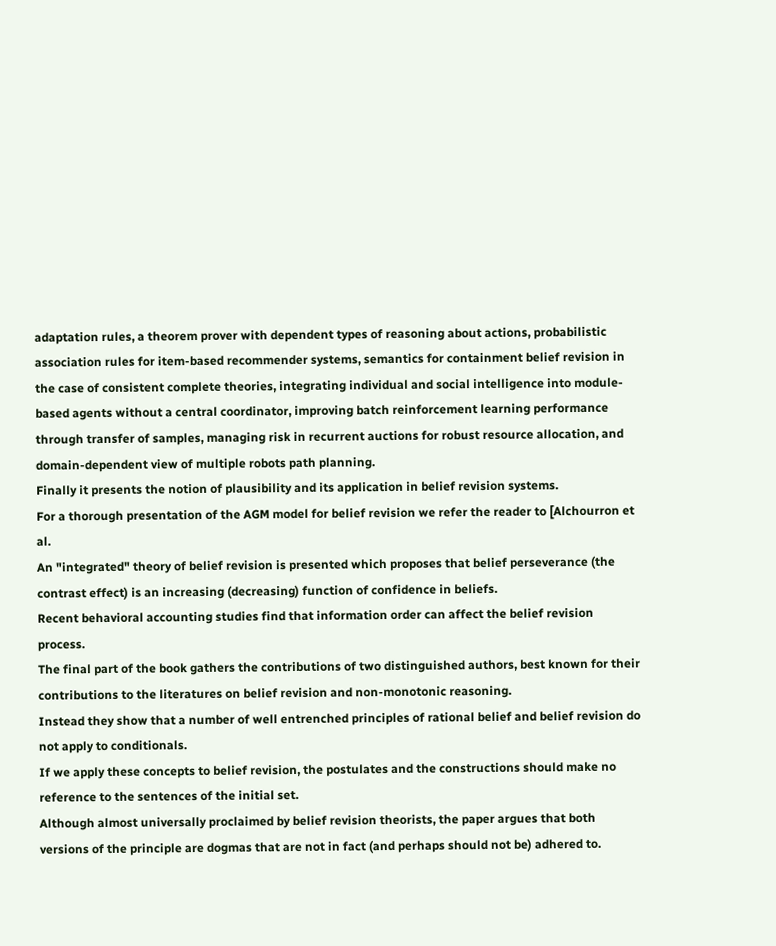adaptation rules, a theorem prover with dependent types of reasoning about actions, probabilistic association rules for item-based recommender systems, semantics for containment belief revision in the case of consistent complete theories, integrating individual and social intelligence into module-based agents without a central coordinator, improving batch reinforcement learning performance through transfer of samples, managing risk in recurrent auctions for robust resource allocation, and domain-dependent view of multiple robots path planning.
Finally it presents the notion of plausibility and its application in belief revision systems.
For a thorough presentation of the AGM model for belief revision we refer the reader to [Alchourron et al.
An "integrated" theory of belief revision is presented which proposes that belief perseverance (the contrast effect) is an increasing (decreasing) function of confidence in beliefs.
Recent behavioral accounting studies find that information order can affect the belief revision process.
The final part of the book gathers the contributions of two distinguished authors, best known for their contributions to the literatures on belief revision and non-monotonic reasoning.
Instead they show that a number of well entrenched principles of rational belief and belief revision do not apply to conditionals.
If we apply these concepts to belief revision, the postulates and the constructions should make no reference to the sentences of the initial set.
Although almost universally proclaimed by belief revision theorists, the paper argues that both versions of the principle are dogmas that are not in fact (and perhaps should not be) adhered to.